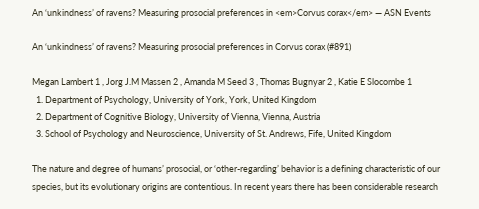An ‘unkindness’ of ravens? Measuring prosocial preferences in <em>Corvus corax</em> — ASN Events

An ‘unkindness’ of ravens? Measuring prosocial preferences in Corvus corax (#891)

Megan Lambert 1 , Jorg J.M Massen 2 , Amanda M Seed 3 , Thomas Bugnyar 2 , Katie E Slocombe 1
  1. Department of Psychology, University of York, York, United Kingdom
  2. Department of Cognitive Biology, University of Vienna, Vienna, Austria
  3. School of Psychology and Neuroscience, University of St. Andrews, Fife, United Kingdom

The nature and degree of humans’ prosocial, or ‘other-regarding’ behavior is a defining characteristic of our species, but its evolutionary origins are contentious. In recent years there has been considerable research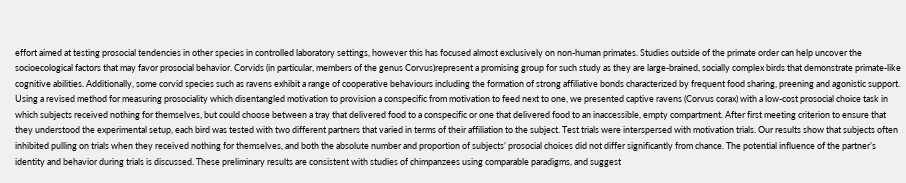effort aimed at testing prosocial tendencies in other species in controlled laboratory settings, however this has focused almost exclusively on non-human primates. Studies outside of the primate order can help uncover the socioecological factors that may favor prosocial behavior. Corvids (in particular, members of the genus Corvus)represent a promising group for such study as they are large-brained, socially complex birds that demonstrate primate-like cognitive abilities. Additionally, some corvid species such as ravens exhibit a range of cooperative behaviours including the formation of strong affiliative bonds characterized by frequent food sharing, preening and agonistic support. Using a revised method for measuring prosociality which disentangled motivation to provision a conspecific from motivation to feed next to one, we presented captive ravens (Corvus corax) with a low-cost prosocial choice task in which subjects received nothing for themselves, but could choose between a tray that delivered food to a conspecific or one that delivered food to an inaccessible, empty compartment. After first meeting criterion to ensure that they understood the experimental setup, each bird was tested with two different partners that varied in terms of their affiliation to the subject. Test trials were interspersed with motivation trials. Our results show that subjects often inhibited pulling on trials when they received nothing for themselves, and both the absolute number and proportion of subjects’ prosocial choices did not differ significantly from chance. The potential influence of the partner’s identity and behavior during trials is discussed. These preliminary results are consistent with studies of chimpanzees using comparable paradigms, and suggest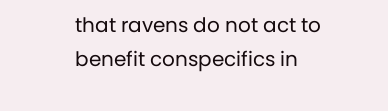that ravens do not act to benefit conspecifics in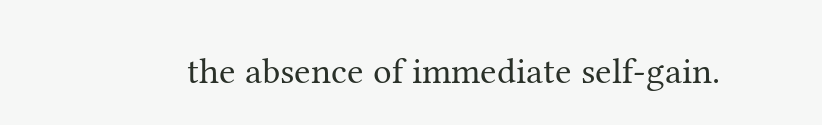the absence of immediate self-gain.